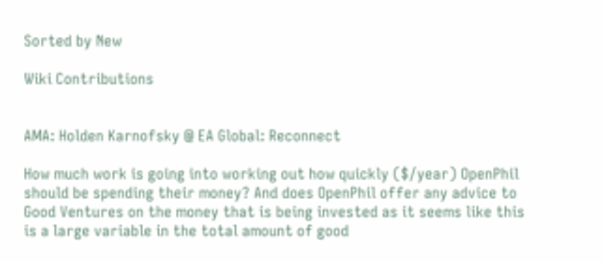Sorted by New

Wiki Contributions


AMA: Holden Karnofsky @ EA Global: Reconnect

How much work is going into working out how quickly ($/year) OpenPhil should be spending their money? And does OpenPhil offer any advice to Good Ventures on the money that is being invested as it seems like this is a large variable in the total amount of good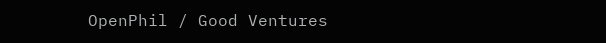OpenPhil / Good Ventures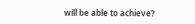will be able to achieve?